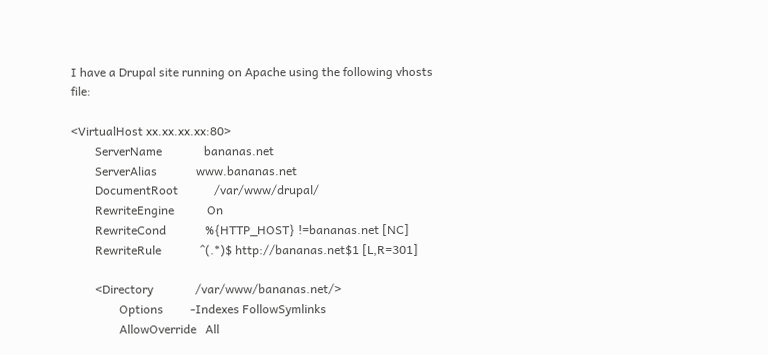I have a Drupal site running on Apache using the following vhosts file:

<VirtualHost xx.xx.xx.xx:80>
        ServerName              bananas.net
        ServerAlias             www.bananas.net
        DocumentRoot            /var/www/drupal/
        RewriteEngine           On
        RewriteCond             %{HTTP_HOST} !=bananas.net [NC]
        RewriteRule             ^(.*)$ http://bananas.net$1 [L,R=301]

        <Directory              /var/www/bananas.net/>
                Options         -Indexes FollowSymlinks
                AllowOverride   All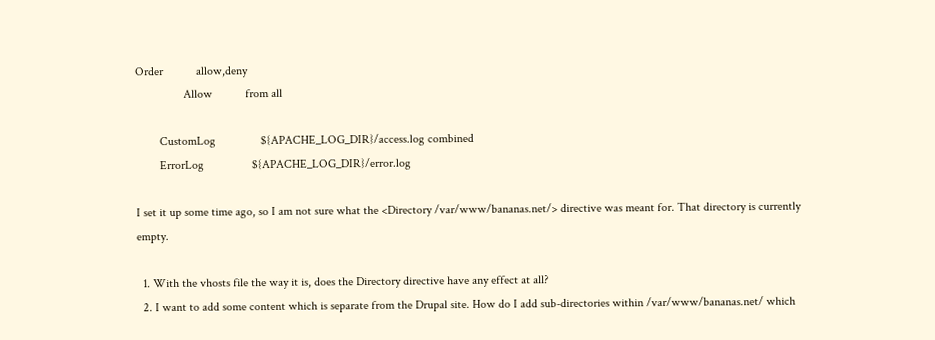Order           allow,deny
                Allow           from all

        CustomLog               ${APACHE_LOG_DIR}/access.log combined
        ErrorLog                ${APACHE_LOG_DIR}/error.log

I set it up some time ago, so I am not sure what the <Directory /var/www/bananas.net/> directive was meant for. That directory is currently empty.

  1. With the vhosts file the way it is, does the Directory directive have any effect at all?
  2. I want to add some content which is separate from the Drupal site. How do I add sub-directories within /var/www/bananas.net/ which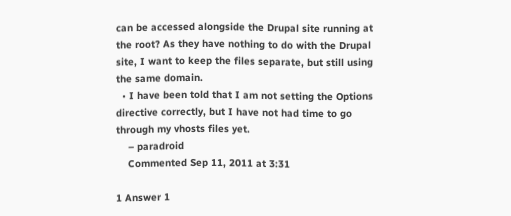can be accessed alongside the Drupal site running at the root? As they have nothing to do with the Drupal site, I want to keep the files separate, but still using the same domain.
  • I have been told that I am not setting the Options directive correctly, but I have not had time to go through my vhosts files yet.
    – paradroid
    Commented Sep 11, 2011 at 3:31

1 Answer 1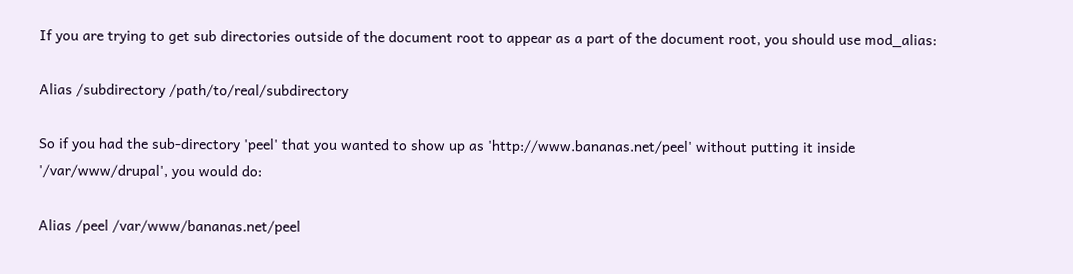If you are trying to get sub directories outside of the document root to appear as a part of the document root, you should use mod_alias:

Alias /subdirectory /path/to/real/subdirectory

So if you had the sub-directory 'peel' that you wanted to show up as 'http://www.bananas.net/peel' without putting it inside '/var/www/drupal', you would do:

Alias /peel /var/www/bananas.net/peel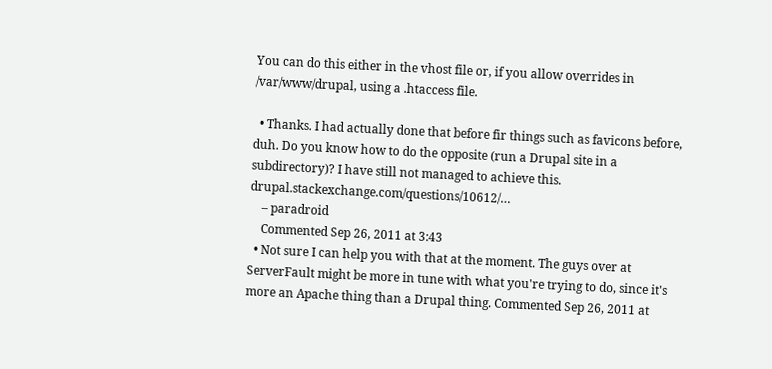You can do this either in the vhost file or, if you allow overrides in /var/www/drupal, using a .htaccess file.

  • Thanks. I had actually done that before fir things such as favicons before, duh. Do you know how to do the opposite (run a Drupal site in a subdirectory)? I have still not managed to achieve this. drupal.stackexchange.com/questions/10612/…
    – paradroid
    Commented Sep 26, 2011 at 3:43
  • Not sure I can help you with that at the moment. The guys over at ServerFault might be more in tune with what you're trying to do, since it's more an Apache thing than a Drupal thing. Commented Sep 26, 2011 at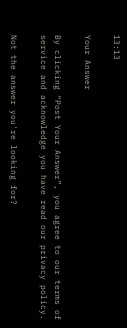13:13

Your Answer

By clicking “Post Your Answer”, you agree to our terms of service and acknowledge you have read our privacy policy.

Not the answer you're looking for?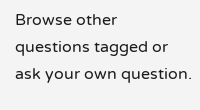Browse other questions tagged or ask your own question.